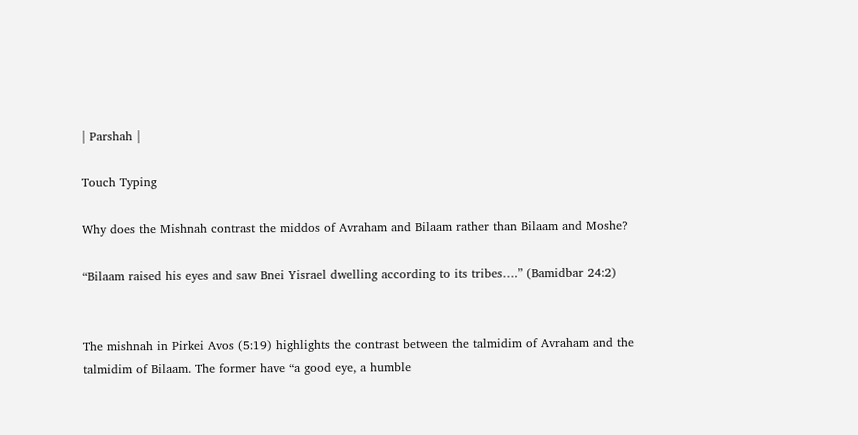| Parshah |

Touch Typing

Why does the Mishnah contrast the middos of Avraham and Bilaam rather than Bilaam and Moshe?

“Bilaam raised his eyes and saw Bnei Yisrael dwelling according to its tribes….” (Bamidbar 24:2)


The mishnah in Pirkei Avos (5:19) highlights the contrast between the talmidim of Avraham and the talmidim of Bilaam. The former have “a good eye, a humble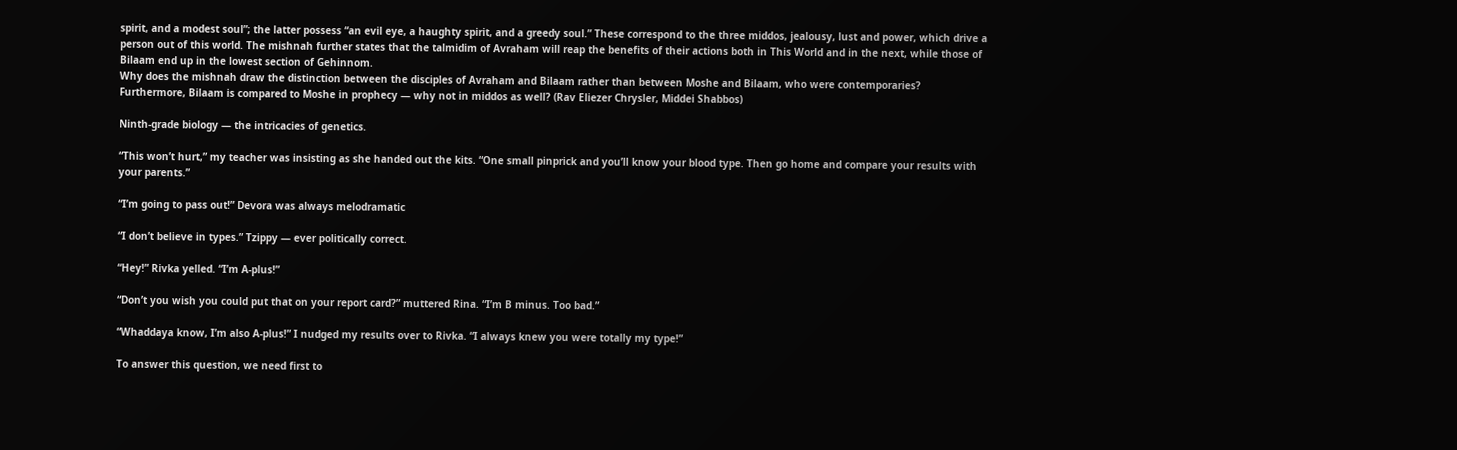spirit, and a modest soul”; the latter possess “an evil eye, a haughty spirit, and a greedy soul.” These correspond to the three middos, jealousy, lust and power, which drive a person out of this world. The mishnah further states that the talmidim of Avraham will reap the benefits of their actions both in This World and in the next, while those of Bilaam end up in the lowest section of Gehinnom.
Why does the mishnah draw the distinction between the disciples of Avraham and Bilaam rather than between Moshe and Bilaam, who were contemporaries? Furthermore, Bilaam is compared to Moshe in prophecy — why not in middos as well? (Rav Eliezer Chrysler, Middei Shabbos)

Ninth-grade biology — the intricacies of genetics.

“This won’t hurt,” my teacher was insisting as she handed out the kits. “One small pinprick and you’ll know your blood type. Then go home and compare your results with your parents.”

“I’m going to pass out!” Devora was always melodramatic

“I don’t believe in types.” Tzippy — ever politically correct.

“Hey!” Rivka yelled. “I’m A-plus!”

“Don’t you wish you could put that on your report card?” muttered Rina. “I’m B minus. Too bad.”

“Whaddaya know, I’m also A-plus!” I nudged my results over to Rivka. “I always knew you were totally my type!”

To answer this question, we need first to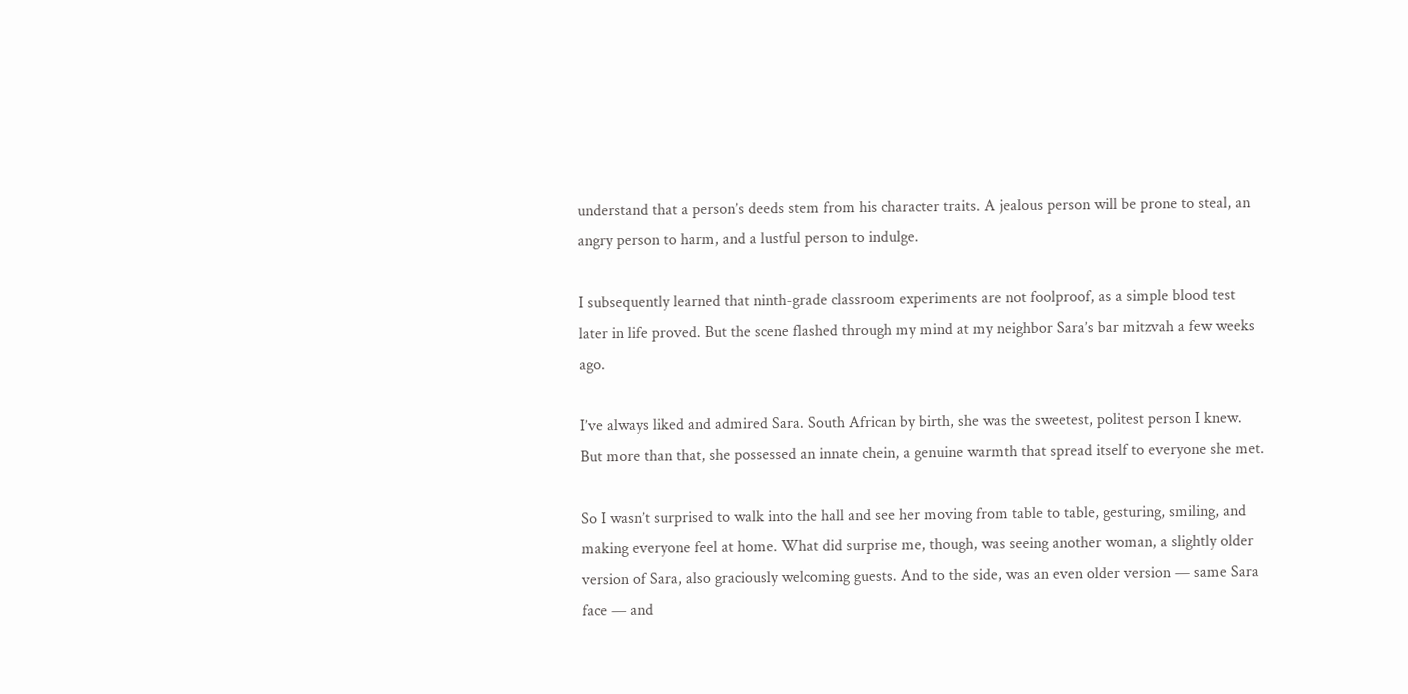understand that a person’s deeds stem from his character traits. A jealous person will be prone to steal, an angry person to harm, and a lustful person to indulge.

I subsequently learned that ninth-grade classroom experiments are not foolproof, as a simple blood test later in life proved. But the scene flashed through my mind at my neighbor Sara’s bar mitzvah a few weeks ago.

I’ve always liked and admired Sara. South African by birth, she was the sweetest, politest person I knew. But more than that, she possessed an innate chein, a genuine warmth that spread itself to everyone she met.

So I wasn’t surprised to walk into the hall and see her moving from table to table, gesturing, smiling, and making everyone feel at home. What did surprise me, though, was seeing another woman, a slightly older version of Sara, also graciously welcoming guests. And to the side, was an even older version — same Sara face — and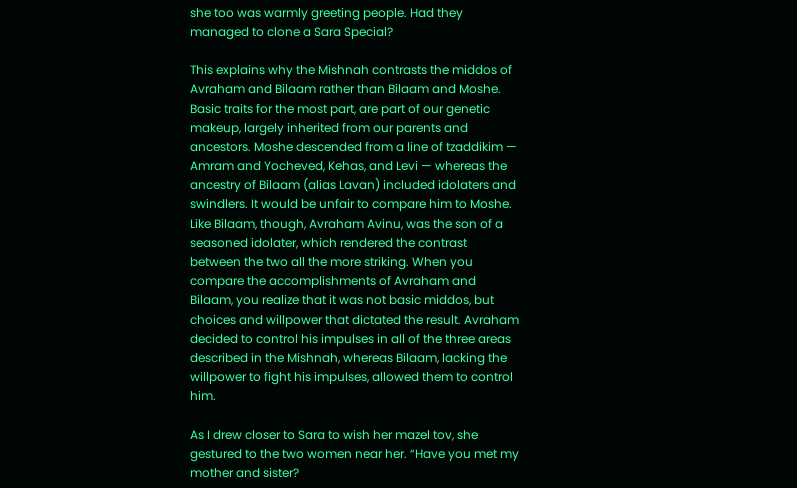she too was warmly greeting people. Had they managed to clone a Sara Special?

This explains why the Mishnah contrasts the middos of Avraham and Bilaam rather than Bilaam and Moshe. Basic traits for the most part, are part of our genetic makeup, largely inherited from our parents and ancestors. Moshe descended from a line of tzaddikim — Amram and Yocheved, Kehas, and Levi — whereas the ancestry of Bilaam (alias Lavan) included idolaters and swindlers. It would be unfair to compare him to Moshe.
Like Bilaam, though, Avraham Avinu, was the son of a seasoned idolater, which rendered the contrast between the two all the more striking. When you compare the accomplishments of Avraham and Bilaam, you realize that it was not basic middos, but choices and willpower that dictated the result. Avraham decided to control his impulses in all of the three areas described in the Mishnah, whereas Bilaam, lacking the willpower to fight his impulses, allowed them to control him.

As I drew closer to Sara to wish her mazel tov, she gestured to the two women near her. “Have you met my mother and sister?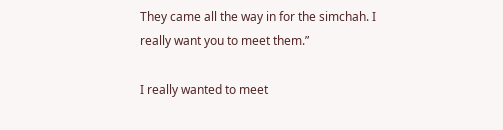They came all the way in for the simchah. I really want you to meet them.”

I really wanted to meet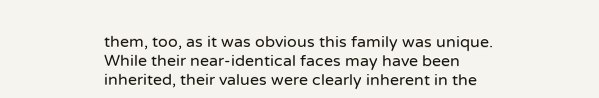them, too, as it was obvious this family was unique. While their near-identical faces may have been inherited, their values were clearly inherent in the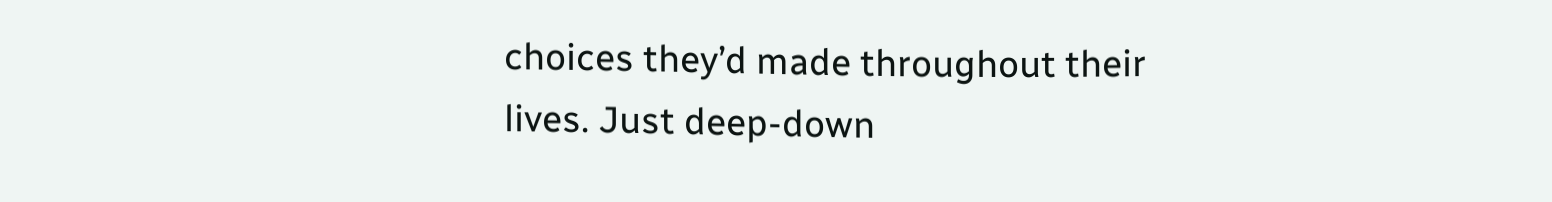choices they’d made throughout their lives. Just deep-down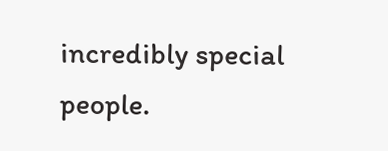incredibly special people.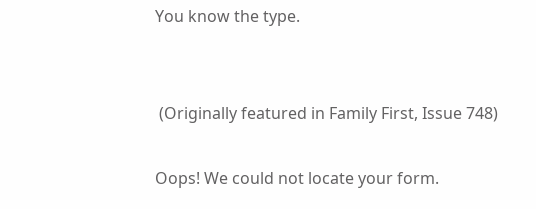You know the type.


 (Originally featured in Family First, Issue 748)

Oops! We could not locate your form.